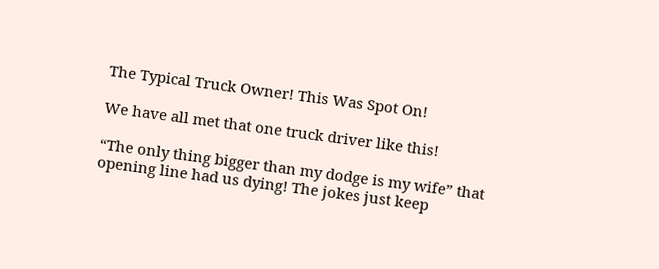The Typical Truck Owner! This Was Spot On!

We have all met that one truck driver like this!

“The only thing bigger than my dodge is my wife” that opening line had us dying! The jokes just keep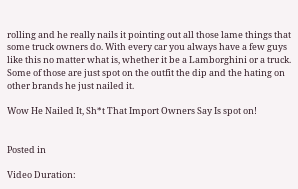rolling and he really nails it pointing out all those lame things that some truck owners do. With every car you always have a few guys like this no matter what is, whether it be a Lamborghini or a truck. Some of those are just spot on the outfit the dip and the hating on other brands he just nailed it.

Wow He Nailed It, Sh*t That Import Owners Say Is spot on!


Posted in

Video Duration: